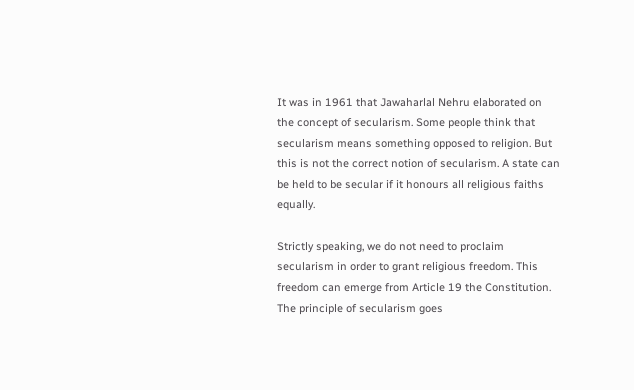It was in 1961 that Jawaharlal Nehru elaborated on the concept of secularism. Some people think that secularism means something opposed to religion. But this is not the correct notion of secularism. A state can be held to be secular if it honours all religious faiths equally.

Strictly speaking, we do not need to proclaim secularism in order to grant religious freedom. This freedom can emerge from Article 19 the Constitution. The principle of secularism goes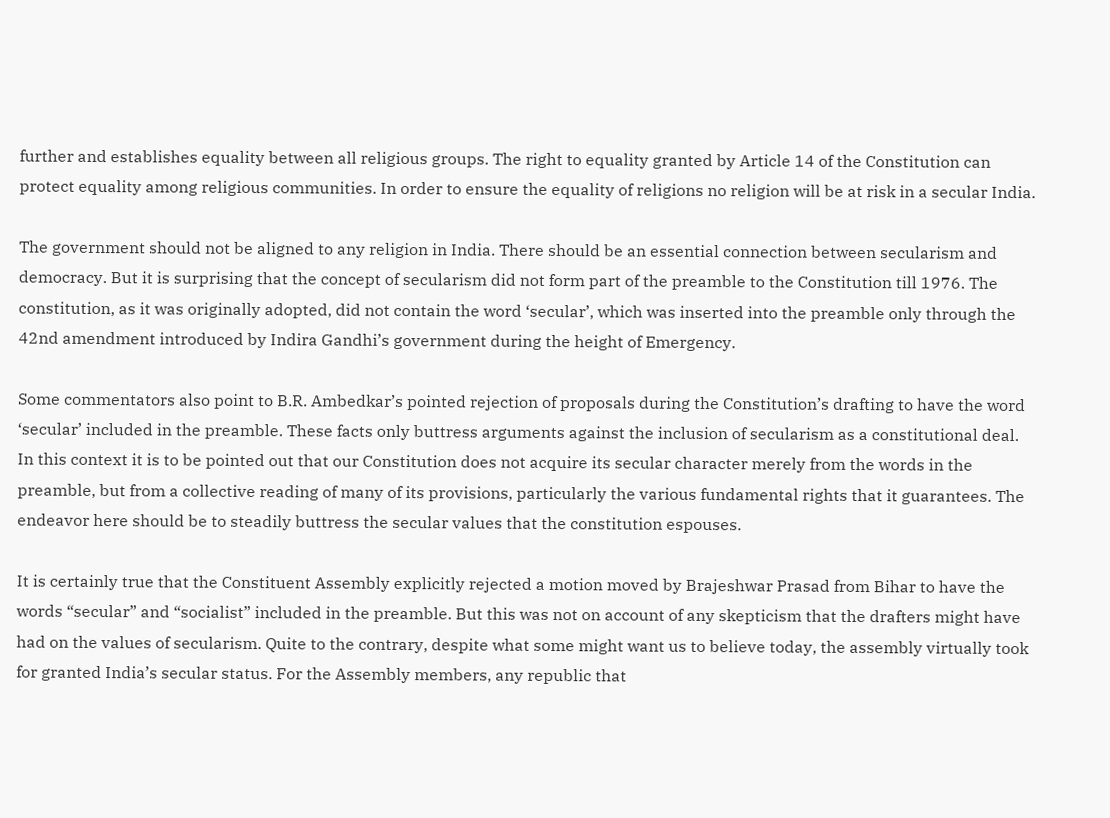further and establishes equality between all religious groups. The right to equality granted by Article 14 of the Constitution can protect equality among religious communities. In order to ensure the equality of religions no religion will be at risk in a secular India.

The government should not be aligned to any religion in India. There should be an essential connection between secularism and democracy. But it is surprising that the concept of secularism did not form part of the preamble to the Constitution till 1976. The constitution, as it was originally adopted, did not contain the word ‘secular’, which was inserted into the preamble only through the 42nd amendment introduced by Indira Gandhi’s government during the height of Emergency.

Some commentators also point to B.R. Ambedkar’s pointed rejection of proposals during the Constitution’s drafting to have the word ‘secular’ included in the preamble. These facts only buttress arguments against the inclusion of secularism as a constitutional deal. In this context it is to be pointed out that our Constitution does not acquire its secular character merely from the words in the preamble, but from a collective reading of many of its provisions, particularly the various fundamental rights that it guarantees. The endeavor here should be to steadily buttress the secular values that the constitution espouses.

It is certainly true that the Constituent Assembly explicitly rejected a motion moved by Brajeshwar Prasad from Bihar to have the words “secular” and “socialist” included in the preamble. But this was not on account of any skepticism that the drafters might have had on the values of secularism. Quite to the contrary, despite what some might want us to believe today, the assembly virtually took for granted India’s secular status. For the Assembly members, any republic that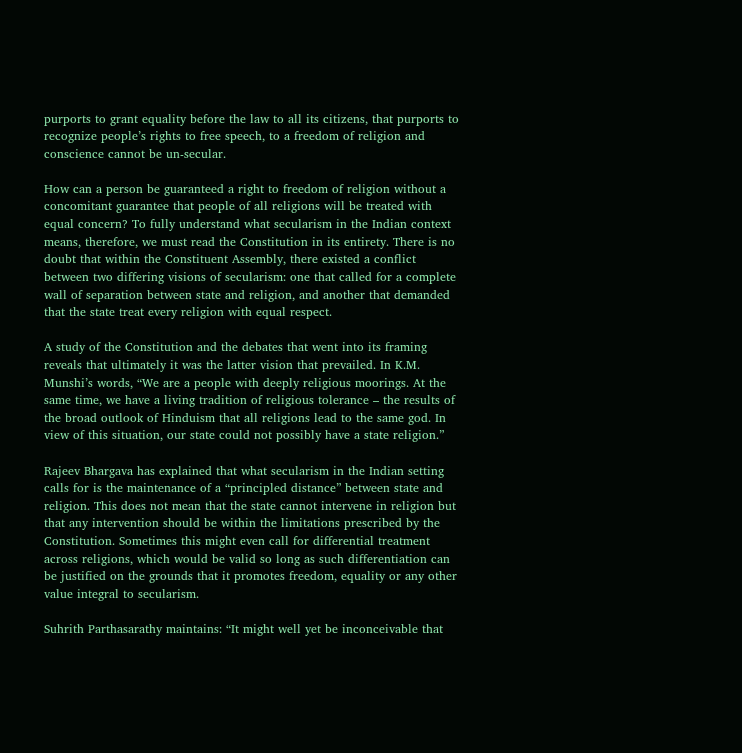purports to grant equality before the law to all its citizens, that purports to recognize people’s rights to free speech, to a freedom of religion and conscience cannot be un-secular.

How can a person be guaranteed a right to freedom of religion without a concomitant guarantee that people of all religions will be treated with equal concern? To fully understand what secularism in the Indian context means, therefore, we must read the Constitution in its entirety. There is no doubt that within the Constituent Assembly, there existed a conflict between two differing visions of secularism: one that called for a complete wall of separation between state and religion, and another that demanded that the state treat every religion with equal respect.

A study of the Constitution and the debates that went into its framing reveals that ultimately it was the latter vision that prevailed. In K.M. Munshi’s words, “We are a people with deeply religious moorings. At the same time, we have a living tradition of religious tolerance – the results of the broad outlook of Hinduism that all religions lead to the same god. In view of this situation, our state could not possibly have a state religion.”

Rajeev Bhargava has explained that what secularism in the Indian setting calls for is the maintenance of a “principled distance” between state and religion. This does not mean that the state cannot intervene in religion but that any intervention should be within the limitations prescribed by the Constitution. Sometimes this might even call for differential treatment across religions, which would be valid so long as such differentiation can be justified on the grounds that it promotes freedom, equality or any other value integral to secularism.

Suhrith Parthasarathy maintains: “It might well yet be inconceivable that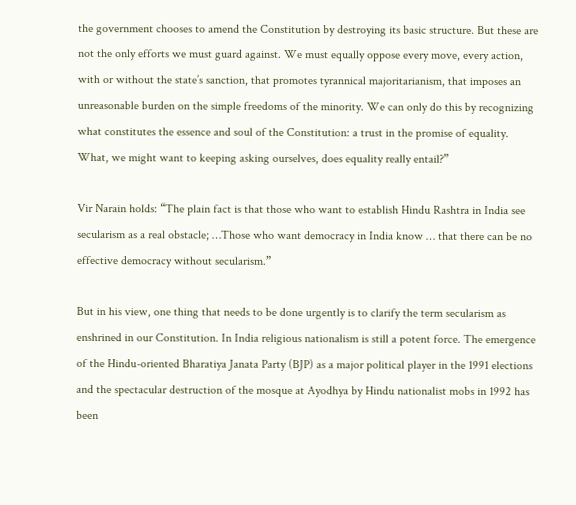the government chooses to amend the Constitution by destroying its basic structure. But these are not the only efforts we must guard against. We must equally oppose every move, every action, with or without the state’s sanction, that promotes tyrannical majoritarianism, that imposes an unreasonable burden on the simple freedoms of the minority. We can only do this by recognizing what constitutes the essence and soul of the Constitution: a trust in the promise of equality. What, we might want to keeping asking ourselves, does equality really entail?”

Vir Narain holds: “The plain fact is that those who want to establish Hindu Rashtra in India see secularism as a real obstacle; …Those who want democracy in India know … that there can be no effective democracy without secularism.”

But in his view, one thing that needs to be done urgently is to clarify the term secularism as enshrined in our Constitution. In India religious nationalism is still a potent force. The emergence of the Hindu-oriented Bharatiya Janata Party (BJP) as a major political player in the 1991 elections and the spectacular destruction of the mosque at Ayodhya by Hindu nationalist mobs in 1992 has been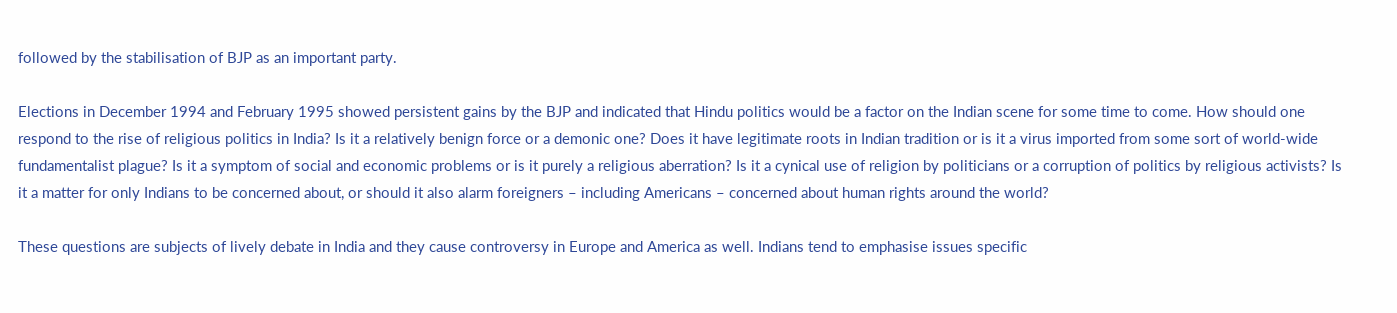followed by the stabilisation of BJP as an important party.

Elections in December 1994 and February 1995 showed persistent gains by the BJP and indicated that Hindu politics would be a factor on the Indian scene for some time to come. How should one respond to the rise of religious politics in India? Is it a relatively benign force or a demonic one? Does it have legitimate roots in Indian tradition or is it a virus imported from some sort of world-wide fundamentalist plague? Is it a symptom of social and economic problems or is it purely a religious aberration? Is it a cynical use of religion by politicians or a corruption of politics by religious activists? Is it a matter for only Indians to be concerned about, or should it also alarm foreigners – including Americans – concerned about human rights around the world?

These questions are subjects of lively debate in India and they cause controversy in Europe and America as well. Indians tend to emphasise issues specific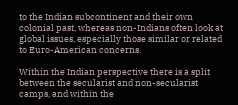to the Indian subcontinent and their own colonial past, whereas non-Indians often look at global issues, especially those similar or related to Euro-American concerns.

Within the Indian perspective there is a split between the secularist and non-secularist camps, and within the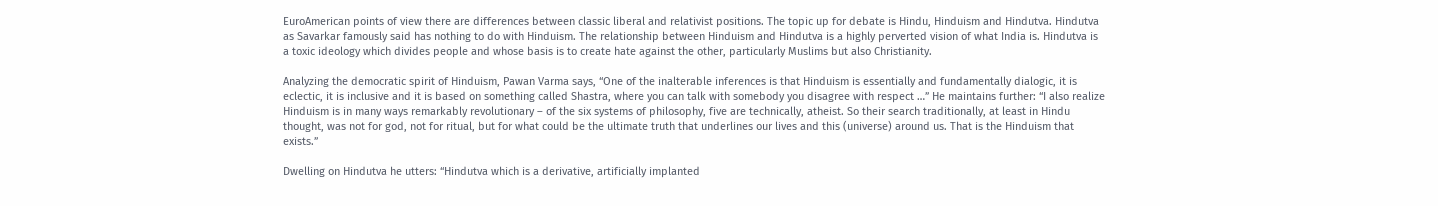EuroAmerican points of view there are differences between classic liberal and relativist positions. The topic up for debate is Hindu, Hinduism and Hindutva. Hindutva as Savarkar famously said has nothing to do with Hinduism. The relationship between Hinduism and Hindutva is a highly perverted vision of what India is. Hindutva is a toxic ideology which divides people and whose basis is to create hate against the other, particularly Muslims but also Christianity.

Analyzing the democratic spirit of Hinduism, Pawan Varma says, “One of the inalterable inferences is that Hinduism is essentially and fundamentally dialogic, it is eclectic, it is inclusive and it is based on something called Shastra, where you can talk with somebody you disagree with respect …” He maintains further: “I also realize Hinduism is in many ways remarkably revolutionary – of the six systems of philosophy, five are technically, atheist. So their search traditionally, at least in Hindu thought, was not for god, not for ritual, but for what could be the ultimate truth that underlines our lives and this (universe) around us. That is the Hinduism that exists.”

Dwelling on Hindutva he utters: “Hindutva which is a derivative, artificially implanted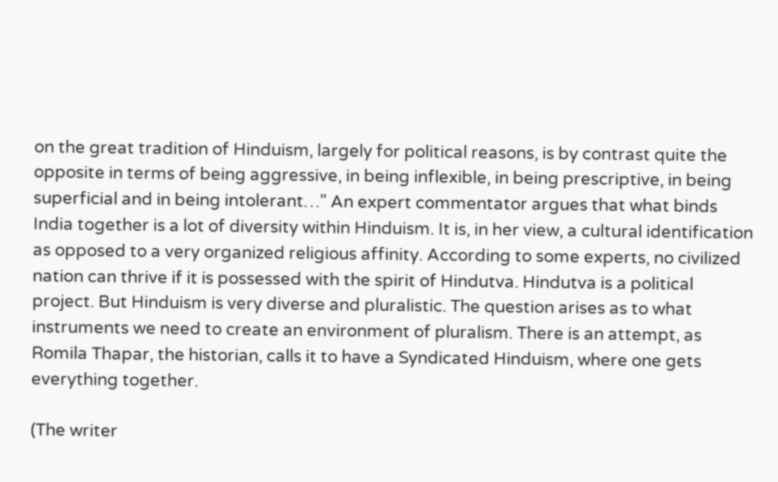on the great tradition of Hinduism, largely for political reasons, is by contrast quite the opposite in terms of being aggressive, in being inflexible, in being prescriptive, in being superficial and in being intolerant…” An expert commentator argues that what binds India together is a lot of diversity within Hinduism. It is, in her view, a cultural identification as opposed to a very organized religious affinity. According to some experts, no civilized nation can thrive if it is possessed with the spirit of Hindutva. Hindutva is a political project. But Hinduism is very diverse and pluralistic. The question arises as to what instruments we need to create an environment of pluralism. There is an attempt, as Romila Thapar, the historian, calls it to have a Syndicated Hinduism, where one gets everything together.

(The writer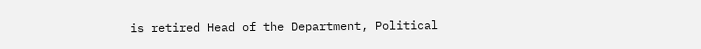is retired Head of the Department, Political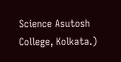Science Asutosh College, Kolkata.)